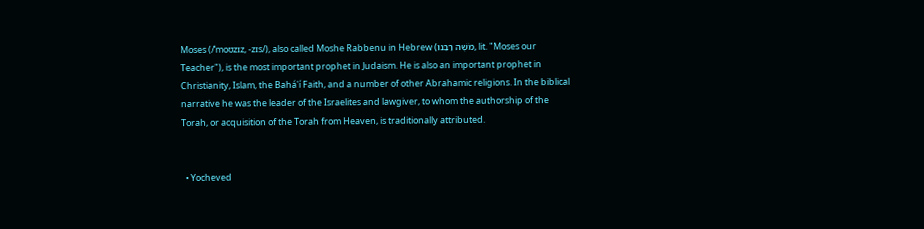Moses (/ˈmoʊzɪz, -zɪs/), also called Moshe Rabbenu in Hebrew (מֹשֶׁה רַבֵּנוּ, lit. "Moses our Teacher"), is the most important prophet in Judaism. He is also an important prophet in Christianity, Islam, the Bahá'í Faith, and a number of other Abrahamic religions. In the biblical narrative he was the leader of the Israelites and lawgiver, to whom the authorship of the Torah, or acquisition of the Torah from Heaven, is traditionally attributed.


  • Yocheved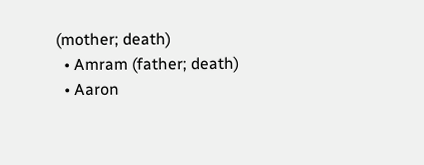(mother; death)
  • Amram (father; death)
  • Aaron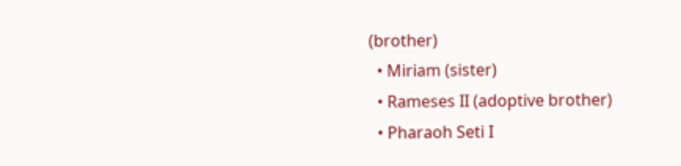(brother)
  • Miriam (sister)
  • Rameses II (adoptive brother)
  • Pharaoh Seti I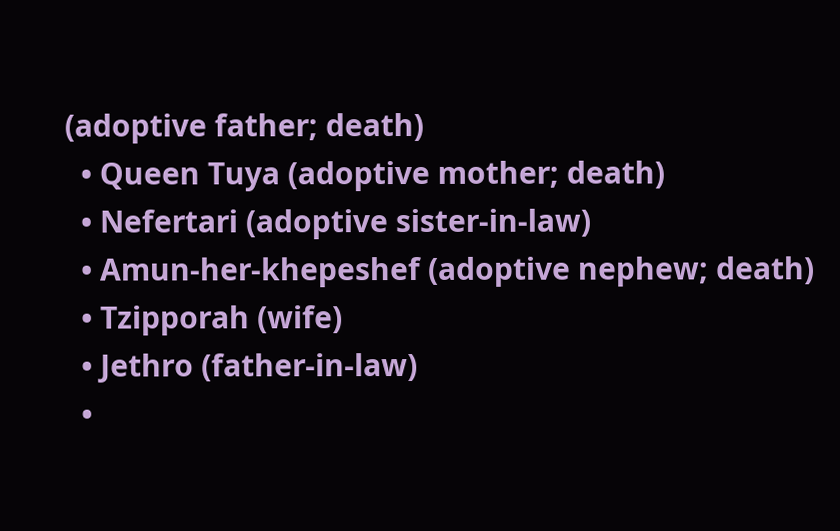(adoptive father; death)
  • Queen Tuya (adoptive mother; death)
  • Nefertari (adoptive sister-in-law)
  • Amun-her-khepeshef (adoptive nephew; death)
  • Tzipporah (wife)
  • Jethro (father-in-law)
  •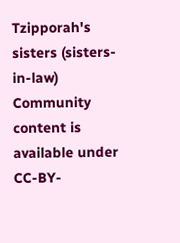Tzipporah's sisters (sisters-in-law)
Community content is available under CC-BY-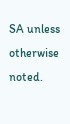SA unless otherwise noted.